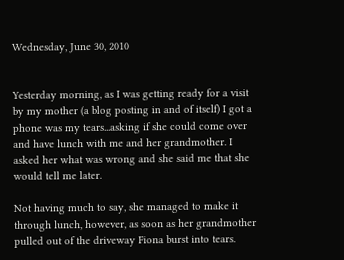Wednesday, June 30, 2010


Yesterday morning, as I was getting ready for a visit by my mother (a blog posting in and of itself) I got a phone was my tears...asking if she could come over and have lunch with me and her grandmother. I asked her what was wrong and she said me that she would tell me later.

Not having much to say, she managed to make it through lunch, however, as soon as her grandmother pulled out of the driveway Fiona burst into tears.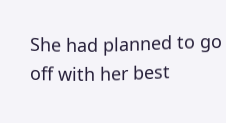She had planned to go off with her best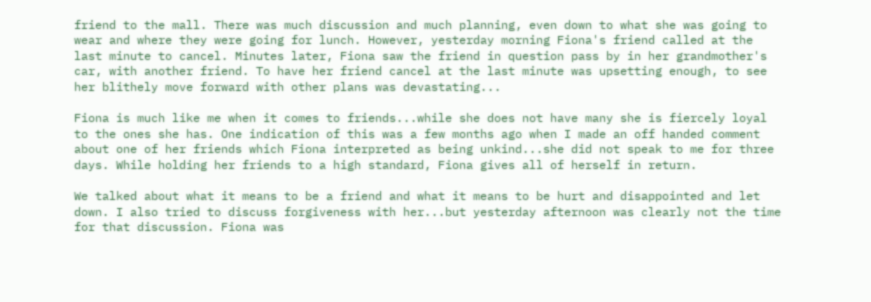friend to the mall. There was much discussion and much planning, even down to what she was going to wear and where they were going for lunch. However, yesterday morning Fiona's friend called at the last minute to cancel. Minutes later, Fiona saw the friend in question pass by in her grandmother's car, with another friend. To have her friend cancel at the last minute was upsetting enough, to see her blithely move forward with other plans was devastating...

Fiona is much like me when it comes to friends...while she does not have many she is fiercely loyal to the ones she has. One indication of this was a few months ago when I made an off handed comment about one of her friends which Fiona interpreted as being unkind...she did not speak to me for three days. While holding her friends to a high standard, Fiona gives all of herself in return.

We talked about what it means to be a friend and what it means to be hurt and disappointed and let down. I also tried to discuss forgiveness with her...but yesterday afternoon was clearly not the time for that discussion. Fiona was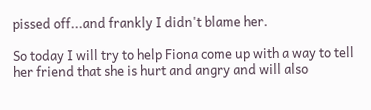pissed off...and frankly I didn't blame her.

So today I will try to help Fiona come up with a way to tell her friend that she is hurt and angry and will also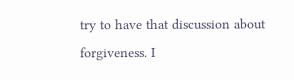try to have that discussion about forgiveness. I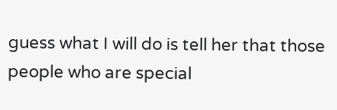guess what I will do is tell her that those people who are special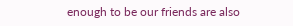enough to be our friends are also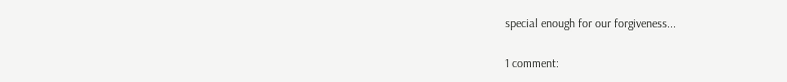special enough for our forgiveness...

1 comment: